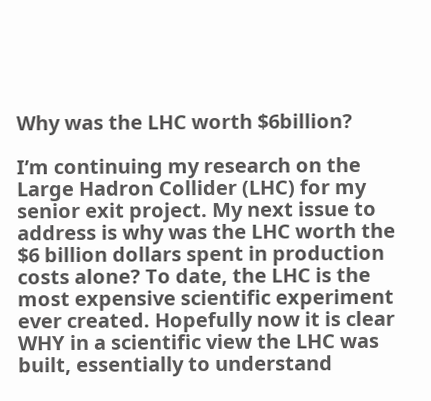Why was the LHC worth $6billion?

I’m continuing my research on the Large Hadron Collider (LHC) for my senior exit project. My next issue to address is why was the LHC worth the $6 billion dollars spent in production costs alone? To date, the LHC is the most expensive scientific experiment ever created. Hopefully now it is clear WHY in a scientific view the LHC was built, essentially to understand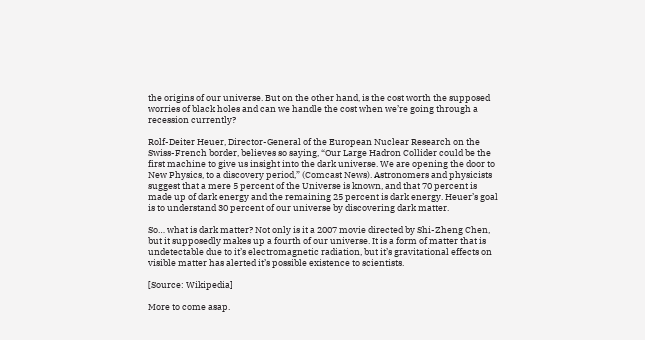the origins of our universe. But on the other hand, is the cost worth the supposed worries of black holes and can we handle the cost when we’re going through a recession currently?

Rolf-Deiter Heuer, Director-General of the European Nuclear Research on the Swiss-French border, believes so saying, “Our Large Hadron Collider could be the first machine to give us insight into the dark universe. We are opening the door to New Physics, to a discovery period,” (Comcast News). Astronomers and physicists suggest that a mere 5 percent of the Universe is known, and that 70 percent is made up of dark energy and the remaining 25 percent is dark energy. Heuer’s goal is to understand 30 percent of our universe by discovering dark matter.

So… what is dark matter? Not only is it a 2007 movie directed by Shi-Zheng Chen, but it supposedly makes up a fourth of our universe. It is a form of matter that is undetectable due to it’s electromagnetic radiation, but it’s gravitational effects on visible matter has alerted it’s possible existence to scientists.

[Source: Wikipedia]

More to come asap.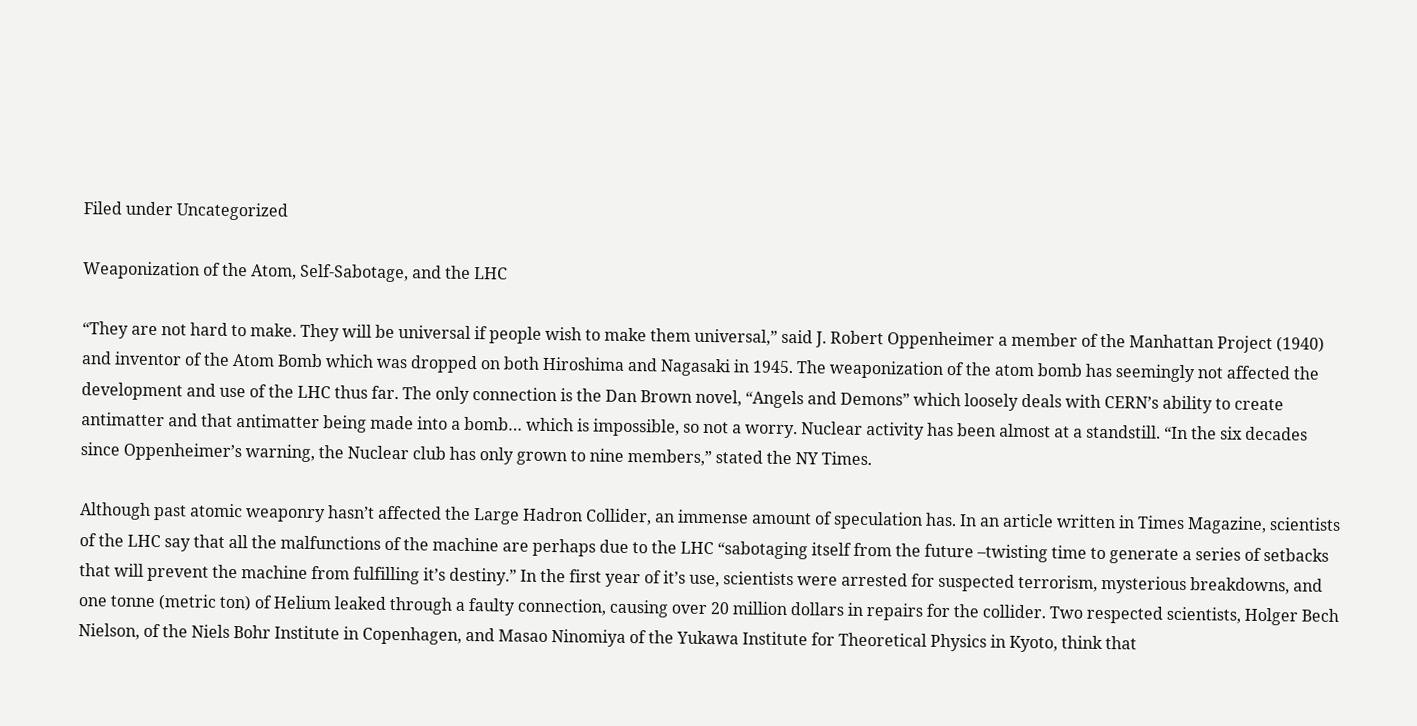Filed under Uncategorized

Weaponization of the Atom, Self-Sabotage, and the LHC

“They are not hard to make. They will be universal if people wish to make them universal,” said J. Robert Oppenheimer a member of the Manhattan Project (1940) and inventor of the Atom Bomb which was dropped on both Hiroshima and Nagasaki in 1945. The weaponization of the atom bomb has seemingly not affected the development and use of the LHC thus far. The only connection is the Dan Brown novel, “Angels and Demons” which loosely deals with CERN’s ability to create antimatter and that antimatter being made into a bomb… which is impossible, so not a worry. Nuclear activity has been almost at a standstill. “In the six decades since Oppenheimer’s warning, the Nuclear club has only grown to nine members,” stated the NY Times.

Although past atomic weaponry hasn’t affected the Large Hadron Collider, an immense amount of speculation has. In an article written in Times Magazine, scientists of the LHC say that all the malfunctions of the machine are perhaps due to the LHC “sabotaging itself from the future –twisting time to generate a series of setbacks that will prevent the machine from fulfilling it’s destiny.” In the first year of it’s use, scientists were arrested for suspected terrorism, mysterious breakdowns, and one tonne (metric ton) of Helium leaked through a faulty connection, causing over 20 million dollars in repairs for the collider. Two respected scientists, Holger Bech Nielson, of the Niels Bohr Institute in Copenhagen, and Masao Ninomiya of the Yukawa Institute for Theoretical Physics in Kyoto, think that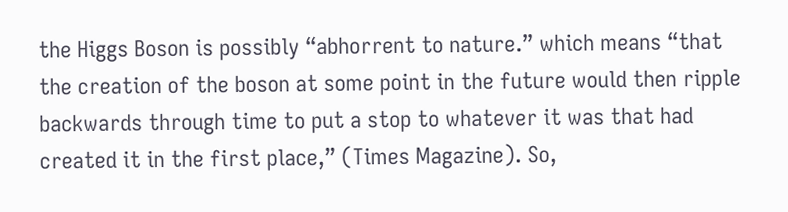the Higgs Boson is possibly “abhorrent to nature.” which means “that the creation of the boson at some point in the future would then ripple backwards through time to put a stop to whatever it was that had created it in the first place,” (Times Magazine). So,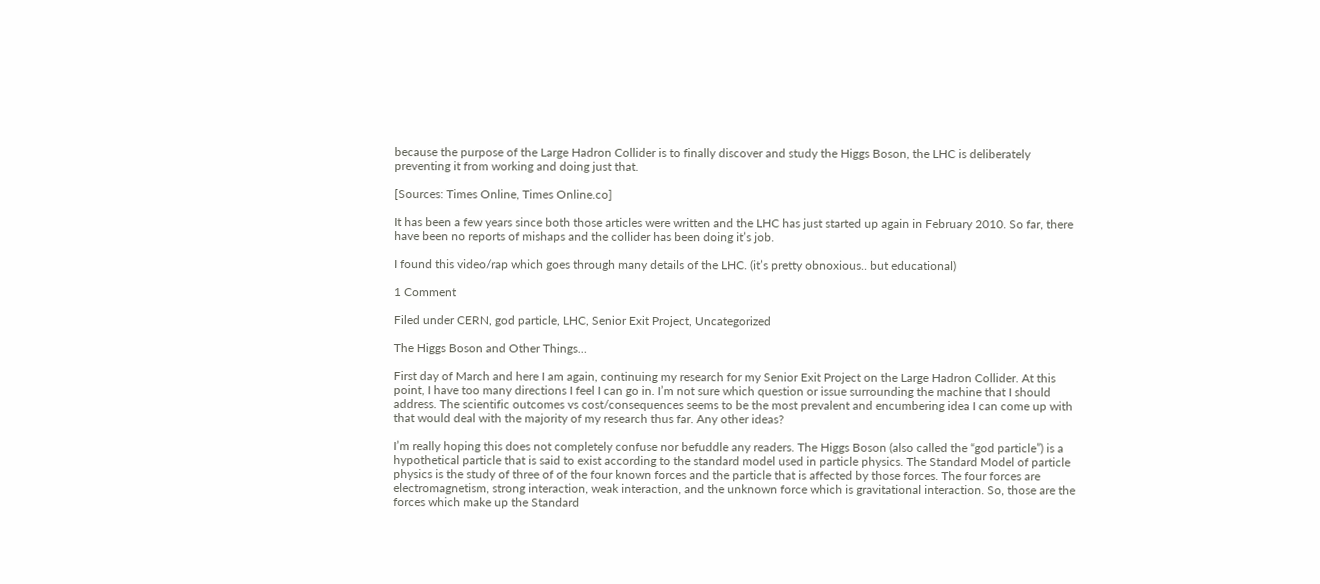because the purpose of the Large Hadron Collider is to finally discover and study the Higgs Boson, the LHC is deliberately preventing it from working and doing just that.

[Sources: Times Online, Times Online.co]

It has been a few years since both those articles were written and the LHC has just started up again in February 2010. So far, there have been no reports of mishaps and the collider has been doing it’s job.

I found this video/rap which goes through many details of the LHC. (it’s pretty obnoxious.. but educational)

1 Comment

Filed under CERN, god particle, LHC, Senior Exit Project, Uncategorized

The Higgs Boson and Other Things…

First day of March and here I am again, continuing my research for my Senior Exit Project on the Large Hadron Collider. At this point, I have too many directions I feel I can go in. I’m not sure which question or issue surrounding the machine that I should address. The scientific outcomes vs cost/consequences seems to be the most prevalent and encumbering idea I can come up with that would deal with the majority of my research thus far. Any other ideas?

I’m really hoping this does not completely confuse nor befuddle any readers. The Higgs Boson (also called the “god particle”) is a hypothetical particle that is said to exist according to the standard model used in particle physics. The Standard Model of particle physics is the study of three of of the four known forces and the particle that is affected by those forces. The four forces are electromagnetism, strong interaction, weak interaction, and the unknown force which is gravitational interaction. So, those are the forces which make up the Standard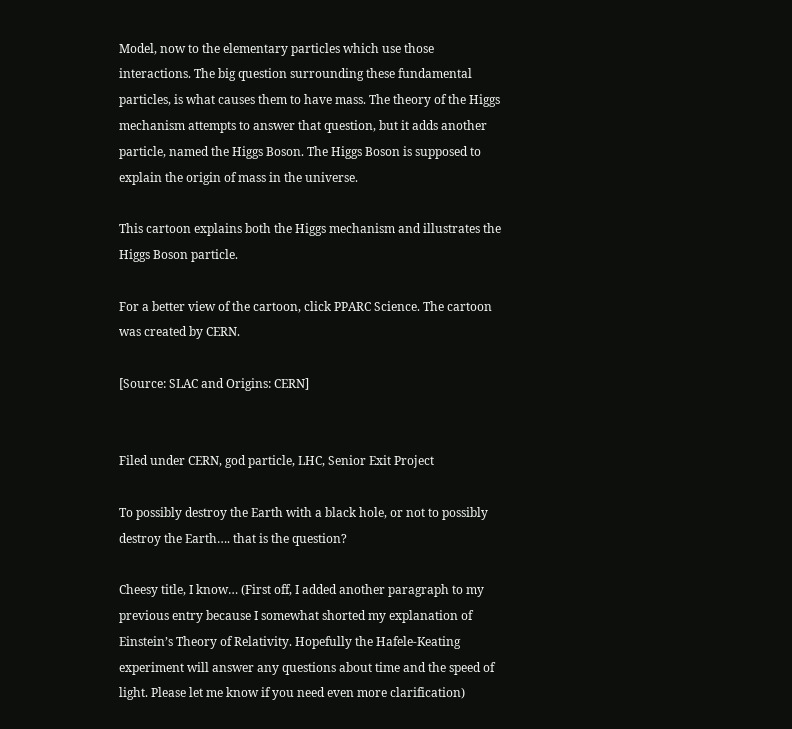Model, now to the elementary particles which use those interactions. The big question surrounding these fundamental particles, is what causes them to have mass. The theory of the Higgs mechanism attempts to answer that question, but it adds another particle, named the Higgs Boson. The Higgs Boson is supposed to explain the origin of mass in the universe.

This cartoon explains both the Higgs mechanism and illustrates the Higgs Boson particle.

For a better view of the cartoon, click PPARC Science. The cartoon was created by CERN.

[Source: SLAC and Origins: CERN]


Filed under CERN, god particle, LHC, Senior Exit Project

To possibly destroy the Earth with a black hole, or not to possibly destroy the Earth…. that is the question?

Cheesy title, I know… (First off, I added another paragraph to my previous entry because I somewhat shorted my explanation of Einstein’s Theory of Relativity. Hopefully the Hafele-Keating experiment will answer any questions about time and the speed of light. Please let me know if you need even more clarification)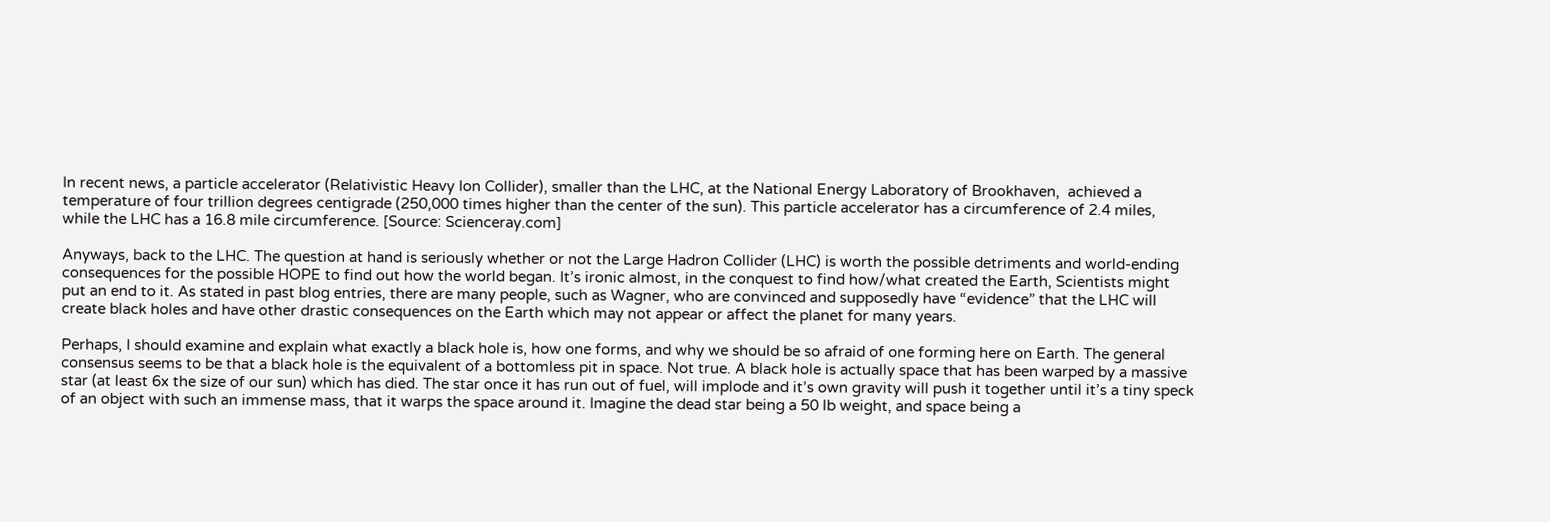In recent news, a particle accelerator (Relativistic Heavy Ion Collider), smaller than the LHC, at the National Energy Laboratory of Brookhaven,  achieved a temperature of four trillion degrees centigrade (250,000 times higher than the center of the sun). This particle accelerator has a circumference of 2.4 miles, while the LHC has a 16.8 mile circumference. [Source: Scienceray.com]

Anyways, back to the LHC. The question at hand is seriously whether or not the Large Hadron Collider (LHC) is worth the possible detriments and world-ending consequences for the possible HOPE to find out how the world began. It’s ironic almost, in the conquest to find how/what created the Earth, Scientists might put an end to it. As stated in past blog entries, there are many people, such as Wagner, who are convinced and supposedly have “evidence” that the LHC will create black holes and have other drastic consequences on the Earth which may not appear or affect the planet for many years.

Perhaps, I should examine and explain what exactly a black hole is, how one forms, and why we should be so afraid of one forming here on Earth. The general consensus seems to be that a black hole is the equivalent of a bottomless pit in space. Not true. A black hole is actually space that has been warped by a massive star (at least 6x the size of our sun) which has died. The star once it has run out of fuel, will implode and it’s own gravity will push it together until it’s a tiny speck of an object with such an immense mass, that it warps the space around it. Imagine the dead star being a 50 lb weight, and space being a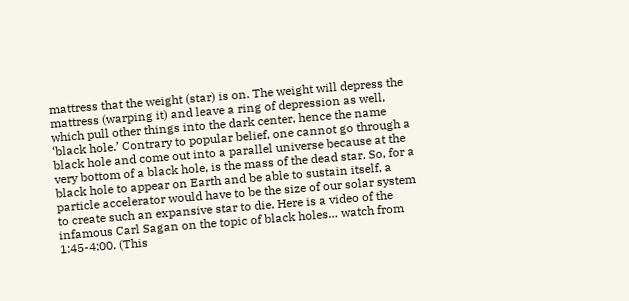mattress that the weight (star) is on. The weight will depress the mattress (warping it) and leave a ring of depression as well, which pull other things into the dark center, hence the name ‘black hole.’ Contrary to popular belief, one cannot go through a black hole and come out into a parallel universe because at the very bottom of a black hole, is the mass of the dead star. So, for a black hole to appear on Earth and be able to sustain itself, a particle accelerator would have to be the size of our solar system to create such an expansive star to die. Here is a video of the infamous Carl Sagan on the topic of black holes… watch from 1:45-4:00. (This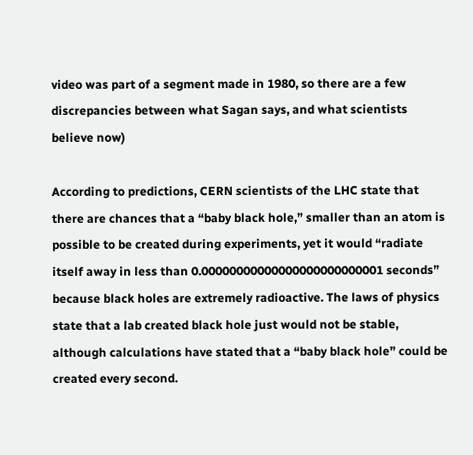video was part of a segment made in 1980, so there are a few discrepancies between what Sagan says, and what scientists believe now)

According to predictions, CERN scientists of the LHC state that there are chances that a “baby black hole,” smaller than an atom is possible to be created during experiments, yet it would “radiate itself away in less than 0.00000000000000000000000001 seconds” because black holes are extremely radioactive. The laws of physics state that a lab created black hole just would not be stable, although calculations have stated that a “baby black hole” could be created every second.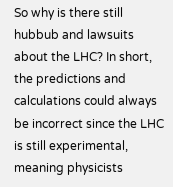So why is there still hubbub and lawsuits about the LHC? In short, the predictions and calculations could always be incorrect since the LHC is still experimental, meaning physicists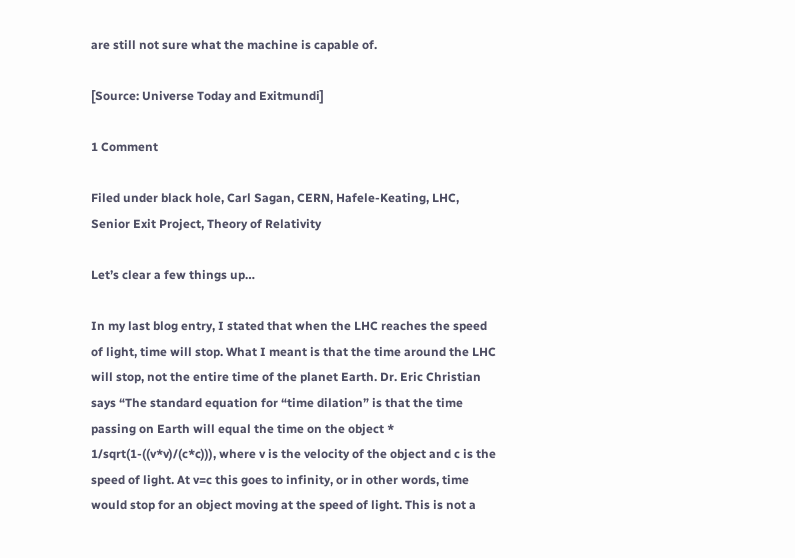are still not sure what the machine is capable of.

[Source: Universe Today and Exitmundi]

1 Comment

Filed under black hole, Carl Sagan, CERN, Hafele-Keating, LHC, Senior Exit Project, Theory of Relativity

Let’s clear a few things up…

In my last blog entry, I stated that when the LHC reaches the speed of light, time will stop. What I meant is that the time around the LHC will stop, not the entire time of the planet Earth. Dr. Eric Christian says “The standard equation for “time dilation” is that the time passing on Earth will equal the time on the object * 1/sqrt(1-((v*v)/(c*c))), where v is the velocity of the object and c is the speed of light. At v=c this goes to infinity, or in other words, time would stop for an object moving at the speed of light. This is not a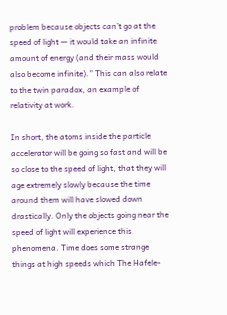problem because objects can’t go at the speed of light — it would take an infinite amount of energy (and their mass would also become infinite).” This can also relate to the twin paradox, an example of relativity at work.

In short, the atoms inside the particle accelerator will be going so fast and will be so close to the speed of light, that they will age extremely slowly because the time around them will have slowed down drastically. Only the objects going near the speed of light will experience this phenomena. Time does some strange things at high speeds which The Hafele-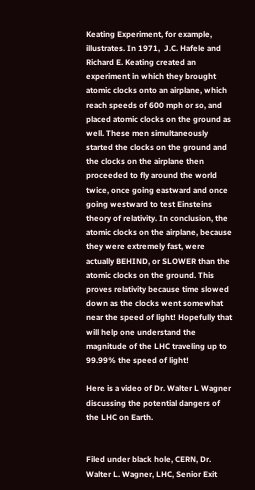Keating Experiment, for example, illustrates. In 1971,  J.C. Hafele and Richard E. Keating created an experiment in which they brought atomic clocks onto an airplane, which reach speeds of 600 mph or so, and placed atomic clocks on the ground as well. These men simultaneously started the clocks on the ground and the clocks on the airplane then proceeded to fly around the world twice, once going eastward and once going westward to test Einsteins theory of relativity. In conclusion, the atomic clocks on the airplane, because they were extremely fast, were actually BEHIND, or SLOWER than the atomic clocks on the ground. This proves relativity because time slowed down as the clocks went somewhat near the speed of light! Hopefully that will help one understand the magnitude of the LHC traveling up to 99.99% the speed of light!

Here is a video of Dr. Walter L Wagner discussing the potential dangers of the LHC on Earth.


Filed under black hole, CERN, Dr. Walter L. Wagner, LHC, Senior Exit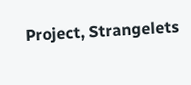Project, Strangelets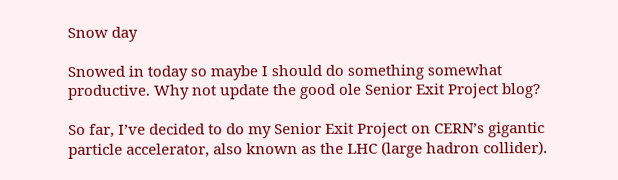Snow day

Snowed in today so maybe I should do something somewhat productive. Why not update the good ole Senior Exit Project blog?

So far, I’ve decided to do my Senior Exit Project on CERN’s gigantic particle accelerator, also known as the LHC (large hadron collider).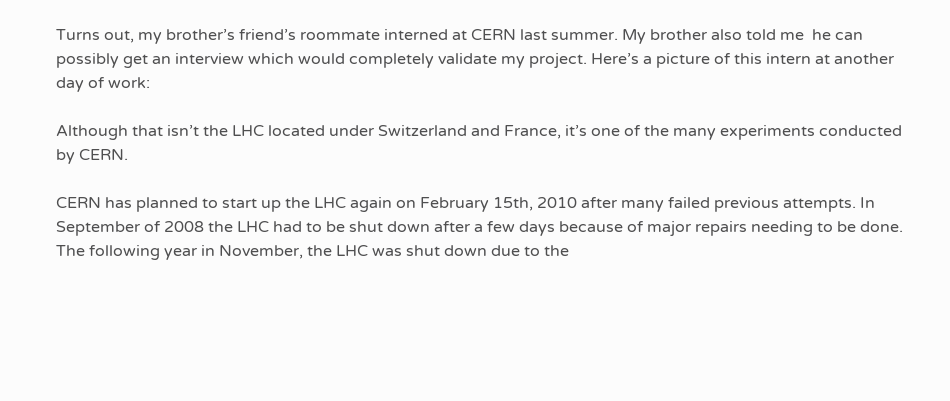Turns out, my brother’s friend’s roommate interned at CERN last summer. My brother also told me  he can possibly get an interview which would completely validate my project. Here’s a picture of this intern at another day of work:

Although that isn’t the LHC located under Switzerland and France, it’s one of the many experiments conducted by CERN.

CERN has planned to start up the LHC again on February 15th, 2010 after many failed previous attempts. In September of 2008 the LHC had to be shut down after a few days because of major repairs needing to be done. The following year in November, the LHC was shut down due to the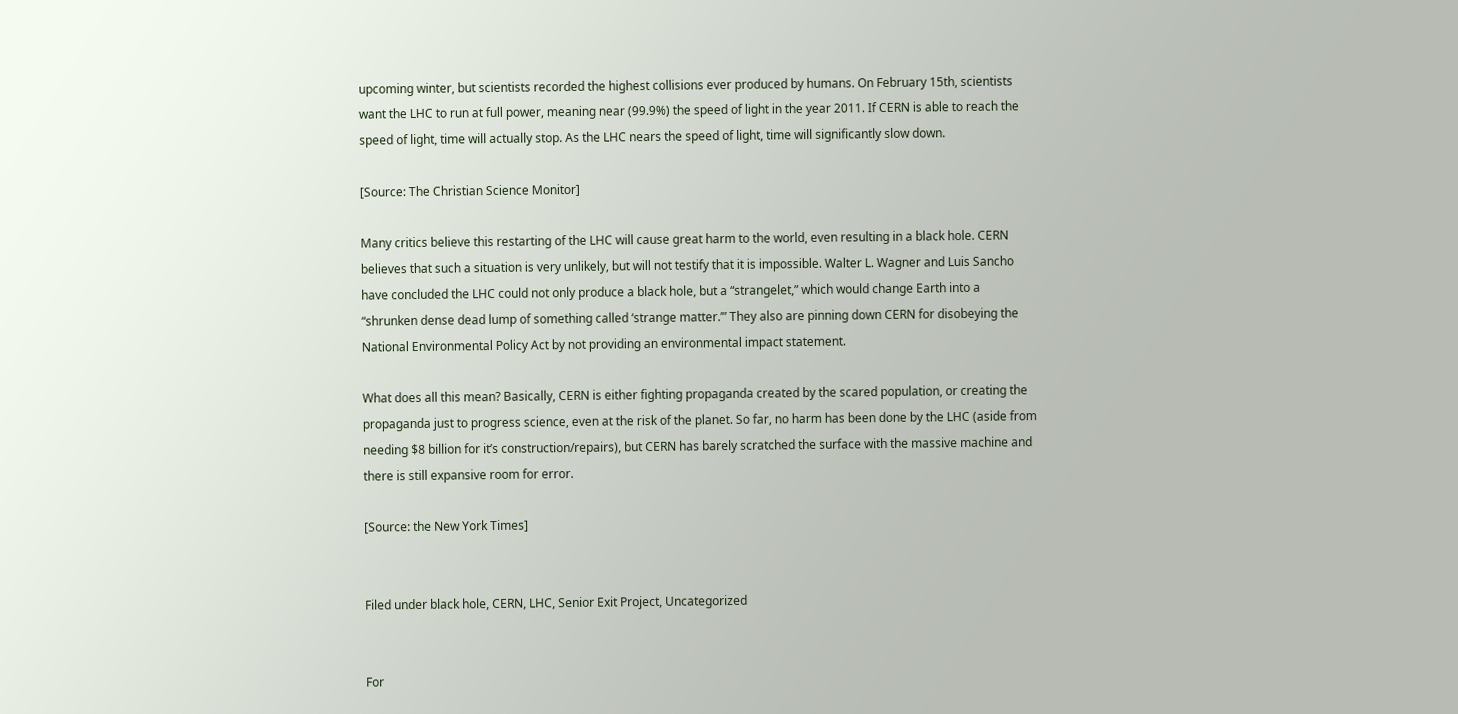upcoming winter, but scientists recorded the highest collisions ever produced by humans. On February 15th, scientists want the LHC to run at full power, meaning near (99.9%) the speed of light in the year 2011. If CERN is able to reach the speed of light, time will actually stop. As the LHC nears the speed of light, time will significantly slow down.

[Source: The Christian Science Monitor]

Many critics believe this restarting of the LHC will cause great harm to the world, even resulting in a black hole. CERN believes that such a situation is very unlikely, but will not testify that it is impossible. Walter L. Wagner and Luis Sancho have concluded the LHC could not only produce a black hole, but a “strangelet,” which would change Earth into a “shrunken dense dead lump of something called ‘strange matter.’” They also are pinning down CERN for disobeying the National Environmental Policy Act by not providing an environmental impact statement.

What does all this mean? Basically, CERN is either fighting propaganda created by the scared population, or creating the propaganda just to progress science, even at the risk of the planet. So far, no harm has been done by the LHC (aside from needing $8 billion for it’s construction/repairs), but CERN has barely scratched the surface with the massive machine and there is still expansive room for error.

[Source: the New York Times]


Filed under black hole, CERN, LHC, Senior Exit Project, Uncategorized


For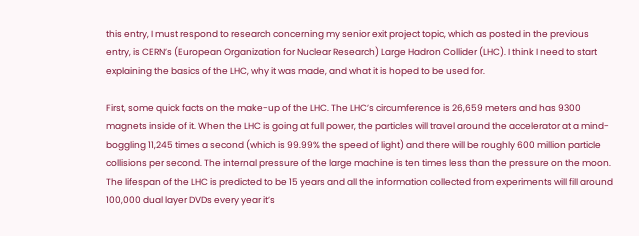this entry, I must respond to research concerning my senior exit project topic, which as posted in the previous entry, is CERN’s (European Organization for Nuclear Research) Large Hadron Collider (LHC). I think I need to start explaining the basics of the LHC, why it was made, and what it is hoped to be used for.

First, some quick facts on the make-up of the LHC. The LHC’s circumference is 26,659 meters and has 9300 magnets inside of it. When the LHC is going at full power, the particles will travel around the accelerator at a mind-boggling 11,245 times a second (which is 99.99% the speed of light) and there will be roughly 600 million particle collisions per second. The internal pressure of the large machine is ten times less than the pressure on the moon. The lifespan of the LHC is predicted to be 15 years and all the information collected from experiments will fill around 100,000 dual layer DVDs every year it’s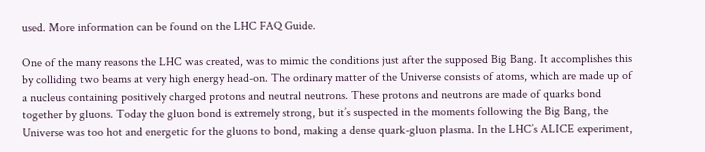used. More information can be found on the LHC FAQ Guide.

One of the many reasons the LHC was created, was to mimic the conditions just after the supposed Big Bang. It accomplishes this by colliding two beams at very high energy head-on. The ordinary matter of the Universe consists of atoms, which are made up of a nucleus containing positively charged protons and neutral neutrons. These protons and neutrons are made of quarks bond together by gluons. Today the gluon bond is extremely strong, but it’s suspected in the moments following the Big Bang, the Universe was too hot and energetic for the gluons to bond, making a dense quark-gluon plasma. In the LHC’s ALICE experiment,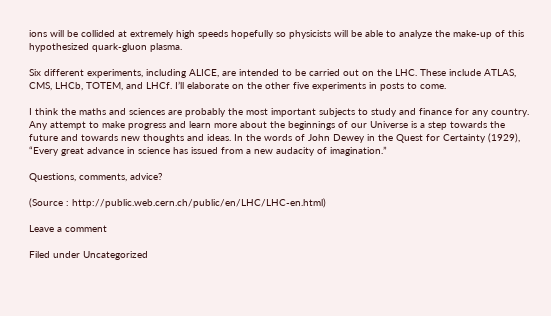ions will be collided at extremely high speeds hopefully so physicists will be able to analyze the make-up of this hypothesized quark-gluon plasma.

Six different experiments, including ALICE, are intended to be carried out on the LHC. These include ATLAS, CMS, LHCb, TOTEM, and LHCf. I’ll elaborate on the other five experiments in posts to come.

I think the maths and sciences are probably the most important subjects to study and finance for any country. Any attempt to make progress and learn more about the beginnings of our Universe is a step towards the future and towards new thoughts and ideas. In the words of John Dewey in the Quest for Certainty (1929), “Every great advance in science has issued from a new audacity of imagination.”

Questions, comments, advice?

(Source : http://public.web.cern.ch/public/en/LHC/LHC-en.html)

Leave a comment

Filed under Uncategorized